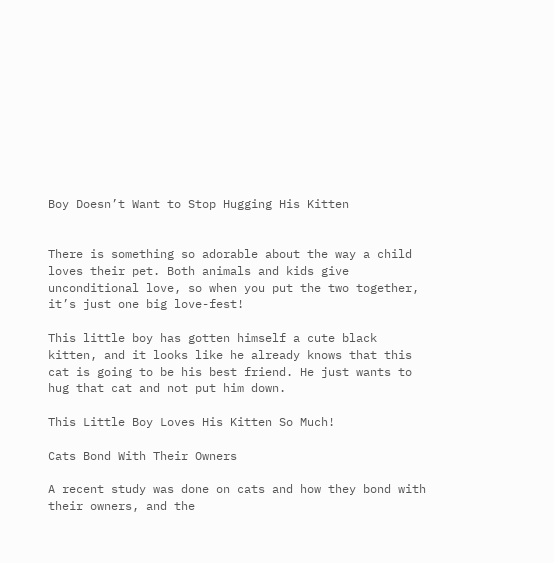Boy Doesn’t Want to Stop Hugging His Kitten


There is something so adorable about the way a child loves their pet. Both animals and kids give unconditional love, so when you put the two together, it’s just one big love-fest!

This little boy has gotten himself a cute black kitten, and it looks like he already knows that this cat is going to be his best friend. He just wants to hug that cat and not put him down.

This Little Boy Loves His Kitten So Much!

Cats Bond With Their Owners

A recent study was done on cats and how they bond with their owners, and the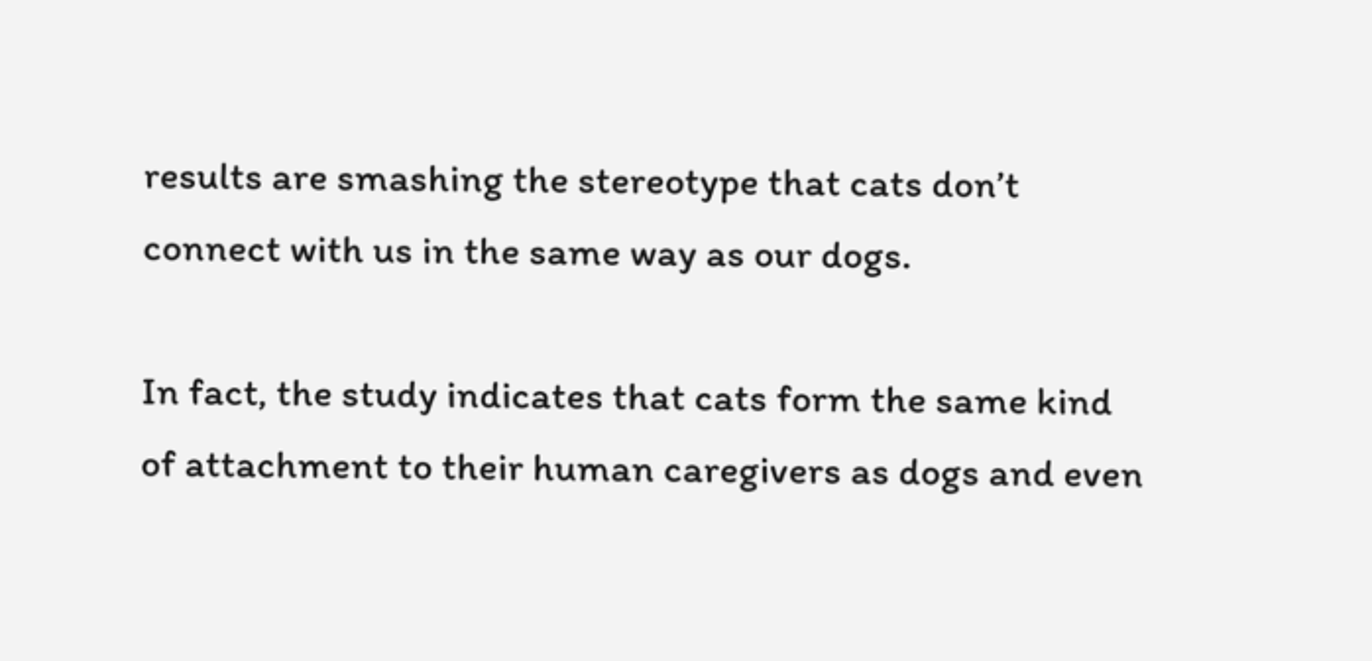results are smashing the stereotype that cats don’t connect with us in the same way as our dogs.

In fact, the study indicates that cats form the same kind of attachment to their human caregivers as dogs and even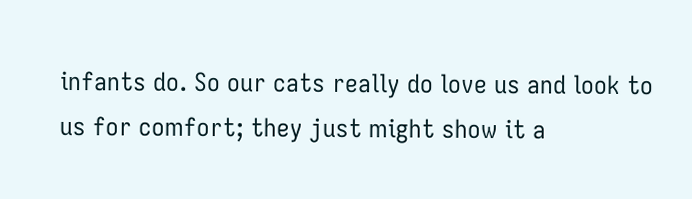infants do. So our cats really do love us and look to us for comfort; they just might show it a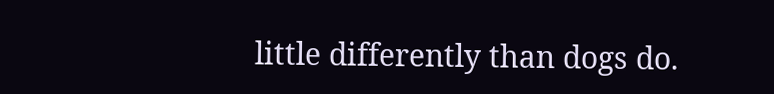little differently than dogs do.